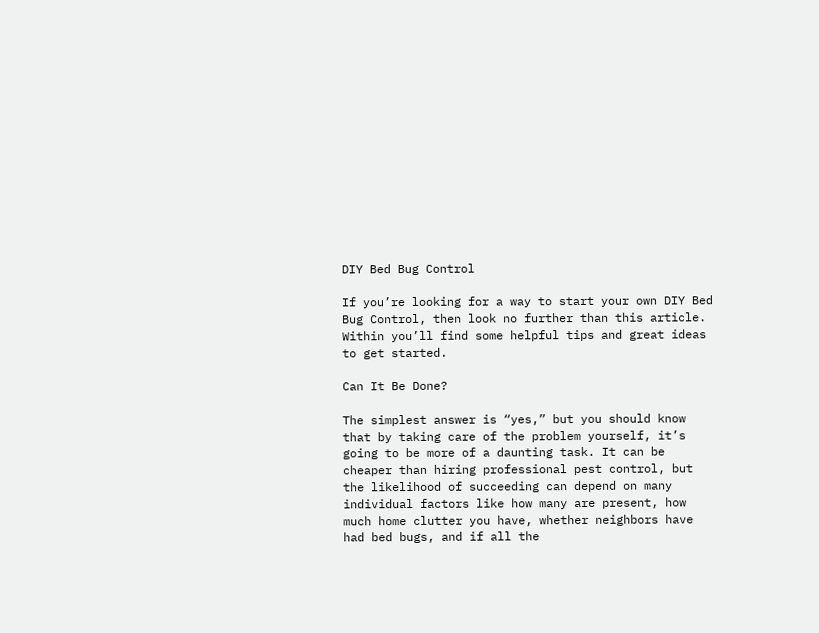DIY Bed Bug Control

If you’re looking for a way to start your own DIY Bed Bug Control, then look no further than this article. Within you’ll find some helpful tips and great ideas to get started.

Can It Be Done?

The simplest answer is “yes,” but you should know that by taking care of the problem yourself, it’s going to be more of a daunting task. It can be cheaper than hiring professional pest control, but the likelihood of succeeding can depend on many individual factors like how many are present, how much home clutter you have, whether neighbors have had bed bugs, and if all the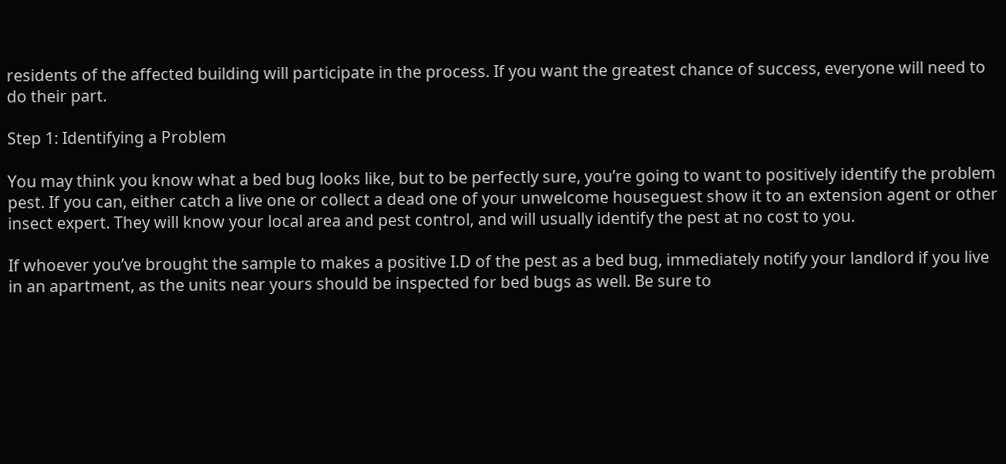residents of the affected building will participate in the process. If you want the greatest chance of success, everyone will need to do their part.

Step 1: Identifying a Problem

You may think you know what a bed bug looks like, but to be perfectly sure, you’re going to want to positively identify the problem pest. If you can, either catch a live one or collect a dead one of your unwelcome houseguest show it to an extension agent or other insect expert. They will know your local area and pest control, and will usually identify the pest at no cost to you.

If whoever you’ve brought the sample to makes a positive I.D of the pest as a bed bug, immediately notify your landlord if you live in an apartment, as the units near yours should be inspected for bed bugs as well. Be sure to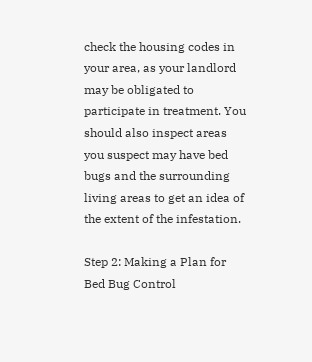check the housing codes in your area, as your landlord may be obligated to participate in treatment. You should also inspect areas you suspect may have bed bugs and the surrounding living areas to get an idea of the extent of the infestation.

Step 2: Making a Plan for Bed Bug Control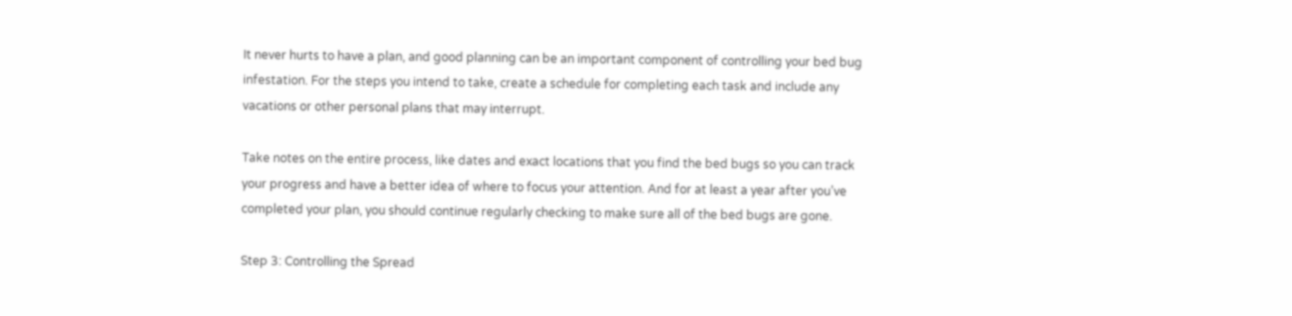It never hurts to have a plan, and good planning can be an important component of controlling your bed bug infestation. For the steps you intend to take, create a schedule for completing each task and include any vacations or other personal plans that may interrupt.

Take notes on the entire process, like dates and exact locations that you find the bed bugs so you can track your progress and have a better idea of where to focus your attention. And for at least a year after you’ve completed your plan, you should continue regularly checking to make sure all of the bed bugs are gone.

Step 3: Controlling the Spread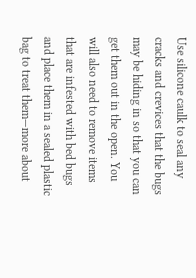Use silicone caulk to seal any cracks and crevices that the bugs may be hiding in so that you can get them out in the open. You will also need to remove items that are infested with bed bugs and place them in a sealed plastic bag to treat them—more about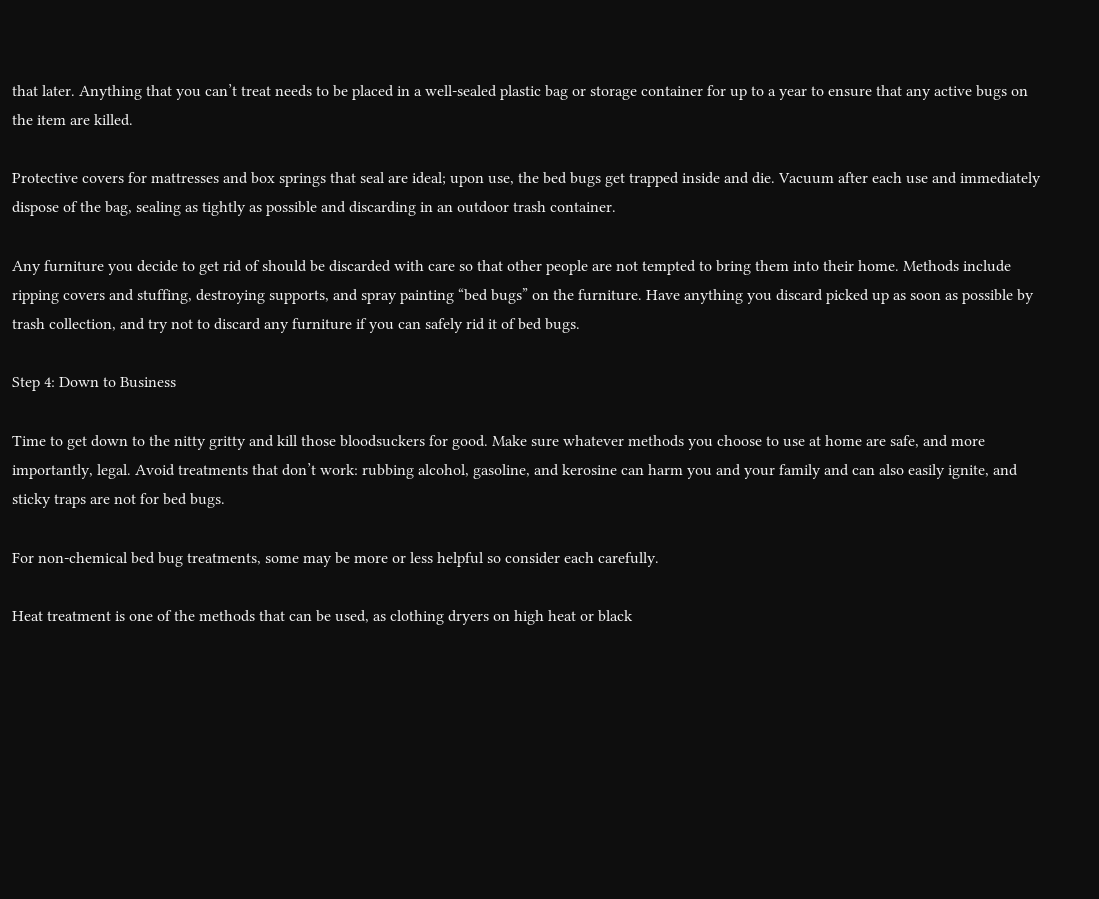that later. Anything that you can’t treat needs to be placed in a well-sealed plastic bag or storage container for up to a year to ensure that any active bugs on the item are killed.

Protective covers for mattresses and box springs that seal are ideal; upon use, the bed bugs get trapped inside and die. Vacuum after each use and immediately dispose of the bag, sealing as tightly as possible and discarding in an outdoor trash container.

Any furniture you decide to get rid of should be discarded with care so that other people are not tempted to bring them into their home. Methods include ripping covers and stuffing, destroying supports, and spray painting “bed bugs” on the furniture. Have anything you discard picked up as soon as possible by trash collection, and try not to discard any furniture if you can safely rid it of bed bugs.

Step 4: Down to Business

Time to get down to the nitty gritty and kill those bloodsuckers for good. Make sure whatever methods you choose to use at home are safe, and more importantly, legal. Avoid treatments that don’t work: rubbing alcohol, gasoline, and kerosine can harm you and your family and can also easily ignite, and sticky traps are not for bed bugs.

For non-chemical bed bug treatments, some may be more or less helpful so consider each carefully.

Heat treatment is one of the methods that can be used, as clothing dryers on high heat or black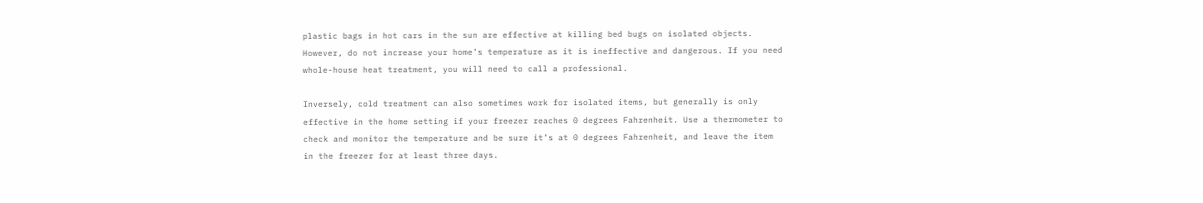plastic bags in hot cars in the sun are effective at killing bed bugs on isolated objects. However, do not increase your home’s temperature as it is ineffective and dangerous. If you need whole-house heat treatment, you will need to call a professional.

Inversely, cold treatment can also sometimes work for isolated items, but generally is only effective in the home setting if your freezer reaches 0 degrees Fahrenheit. Use a thermometer to check and monitor the temperature and be sure it’s at 0 degrees Fahrenheit, and leave the item in the freezer for at least three days.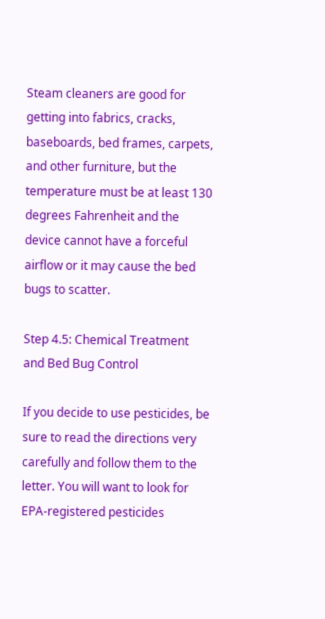Steam cleaners are good for getting into fabrics, cracks, baseboards, bed frames, carpets, and other furniture, but the temperature must be at least 130 degrees Fahrenheit and the device cannot have a forceful airflow or it may cause the bed bugs to scatter.

Step 4.5: Chemical Treatment and Bed Bug Control

If you decide to use pesticides, be sure to read the directions very carefully and follow them to the letter. You will want to look for EPA-registered pesticides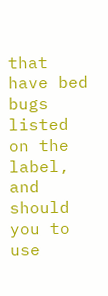that have bed bugs listed on the label, and should you to use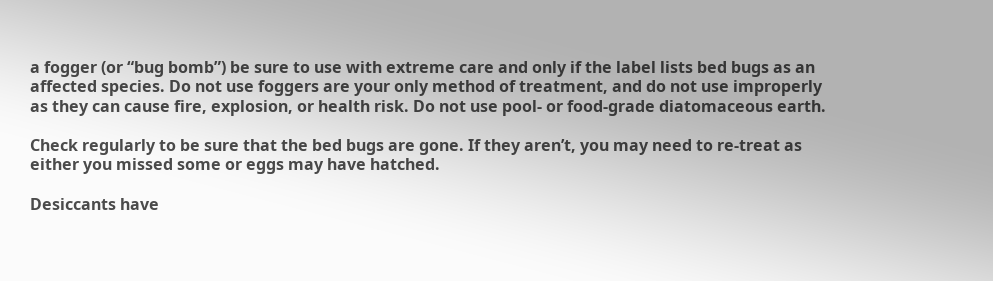a fogger (or “bug bomb”) be sure to use with extreme care and only if the label lists bed bugs as an affected species. Do not use foggers are your only method of treatment, and do not use improperly as they can cause fire, explosion, or health risk. Do not use pool- or food-grade diatomaceous earth.

Check regularly to be sure that the bed bugs are gone. If they aren’t, you may need to re-treat as either you missed some or eggs may have hatched.

Desiccants have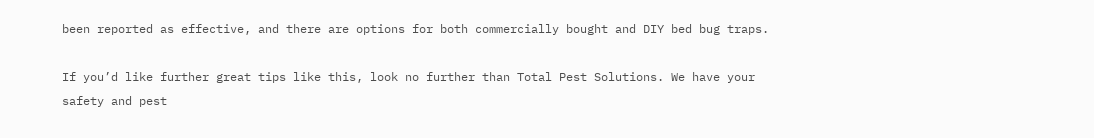been reported as effective, and there are options for both commercially bought and DIY bed bug traps.

If you’d like further great tips like this, look no further than Total Pest Solutions. We have your safety and pest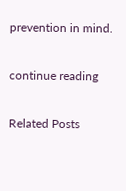prevention in mind.

continue reading

Related Posts